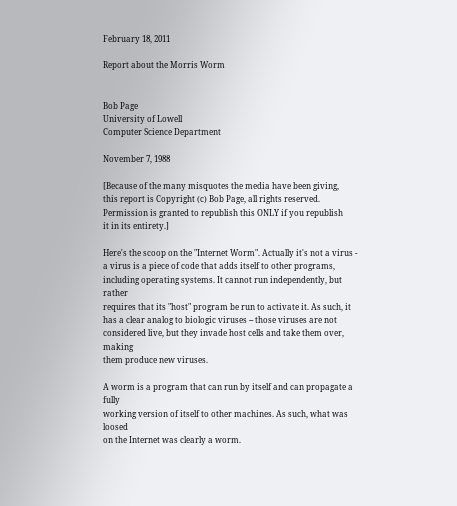February 18, 2011

Report about the Morris Worm


Bob Page
University of Lowell
Computer Science Department

November 7, 1988

[Because of the many misquotes the media have been giving,
this report is Copyright (c) Bob Page, all rights reserved.
Permission is granted to republish this ONLY if you republish
it in its entirety.]

Here's the scoop on the "Internet Worm". Actually it's not a virus -
a virus is a piece of code that adds itself to other programs,
including operating systems. It cannot run independently, but rather
requires that its "host" program be run to activate it. As such, it
has a clear analog to biologic viruses -- those viruses are not
considered live, but they invade host cells and take them over, making
them produce new viruses.

A worm is a program that can run by itself and can propagate a fully
working version of itself to other machines. As such, what was loosed
on the Internet was clearly a worm.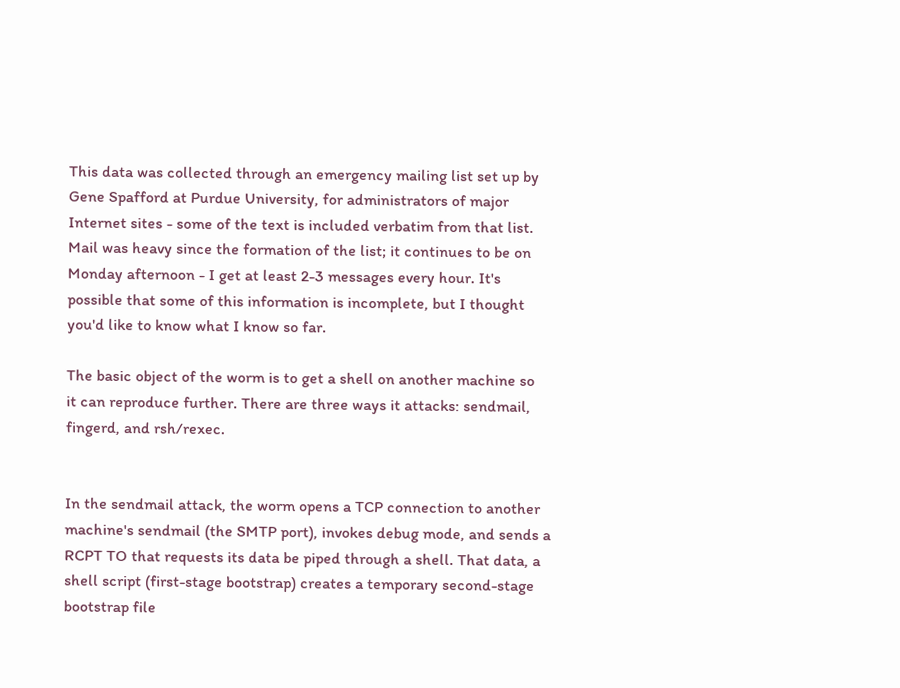This data was collected through an emergency mailing list set up by
Gene Spafford at Purdue University, for administrators of major
Internet sites - some of the text is included verbatim from that list.
Mail was heavy since the formation of the list; it continues to be on
Monday afternoon - I get at least 2-3 messages every hour. It's
possible that some of this information is incomplete, but I thought
you'd like to know what I know so far.

The basic object of the worm is to get a shell on another machine so
it can reproduce further. There are three ways it attacks: sendmail,
fingerd, and rsh/rexec.


In the sendmail attack, the worm opens a TCP connection to another
machine's sendmail (the SMTP port), invokes debug mode, and sends a
RCPT TO that requests its data be piped through a shell. That data, a
shell script (first-stage bootstrap) creates a temporary second-stage
bootstrap file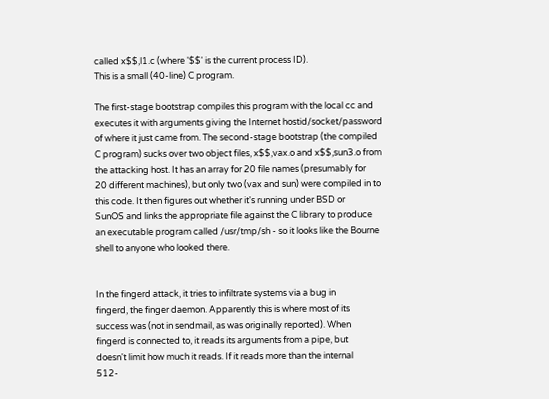called x$$,l1.c (where '$$' is the current process ID).
This is a small (40-line) C program.

The first-stage bootstrap compiles this program with the local cc and
executes it with arguments giving the Internet hostid/socket/password
of where it just came from. The second-stage bootstrap (the compiled
C program) sucks over two object files, x$$,vax.o and x$$,sun3.o from
the attacking host. It has an array for 20 file names (presumably for
20 different machines), but only two (vax and sun) were compiled in to
this code. It then figures out whether it's running under BSD or
SunOS and links the appropriate file against the C library to produce
an executable program called /usr/tmp/sh - so it looks like the Bourne
shell to anyone who looked there.


In the fingerd attack, it tries to infiltrate systems via a bug in
fingerd, the finger daemon. Apparently this is where most of its
success was (not in sendmail, as was originally reported). When
fingerd is connected to, it reads its arguments from a pipe, but
doesn't limit how much it reads. If it reads more than the internal
512-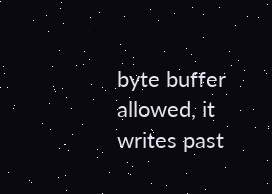byte buffer allowed, it writes past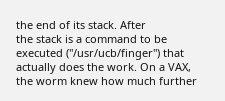the end of its stack. After
the stack is a command to be executed ("/usr/ucb/finger") that
actually does the work. On a VAX, the worm knew how much further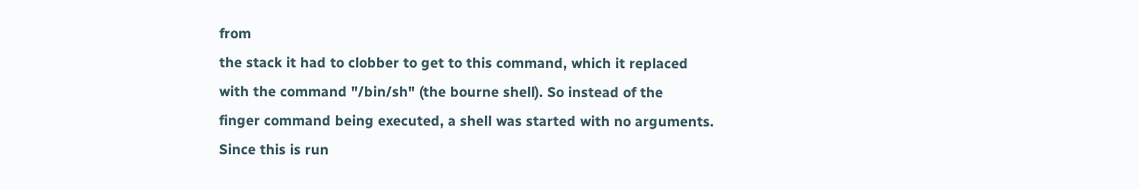from
the stack it had to clobber to get to this command, which it replaced
with the command "/bin/sh" (the bourne shell). So instead of the
finger command being executed, a shell was started with no arguments.
Since this is run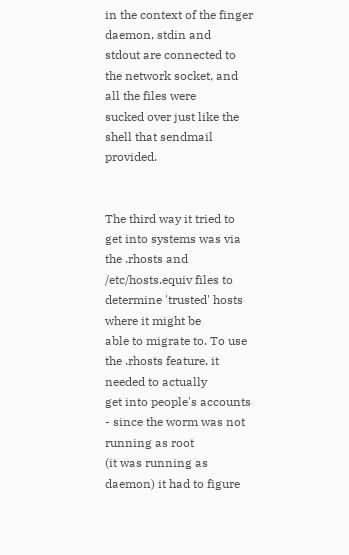in the context of the finger daemon, stdin and
stdout are connected to the network socket, and all the files were
sucked over just like the shell that sendmail provided.


The third way it tried to get into systems was via the .rhosts and
/etc/hosts.equiv files to determine 'trusted' hosts where it might be
able to migrate to. To use the .rhosts feature, it needed to actually
get into people's accounts - since the worm was not running as root
(it was running as daemon) it had to figure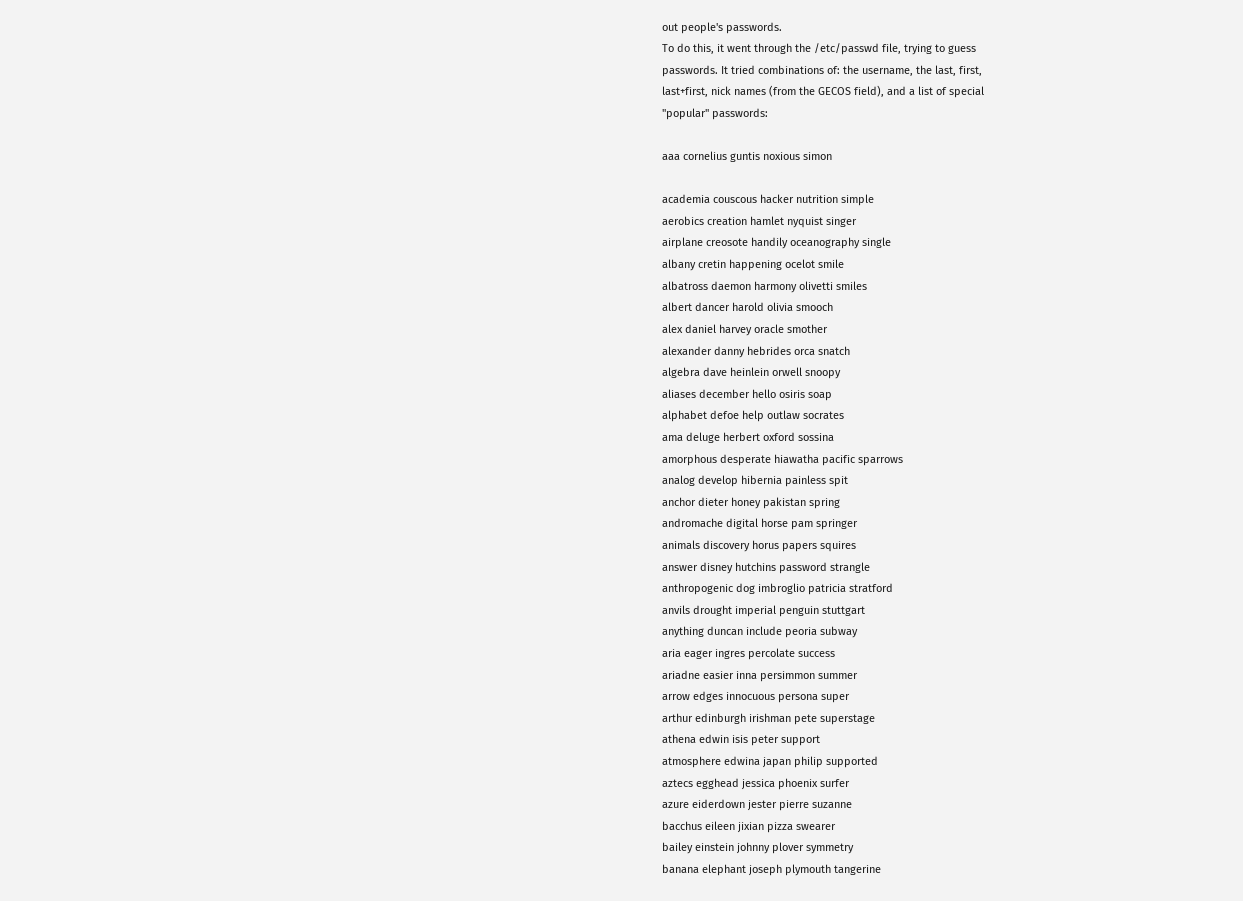out people's passwords.
To do this, it went through the /etc/passwd file, trying to guess
passwords. It tried combinations of: the username, the last, first,
last+first, nick names (from the GECOS field), and a list of special
"popular" passwords:

aaa cornelius guntis noxious simon

academia couscous hacker nutrition simple
aerobics creation hamlet nyquist singer
airplane creosote handily oceanography single
albany cretin happening ocelot smile
albatross daemon harmony olivetti smiles
albert dancer harold olivia smooch
alex daniel harvey oracle smother
alexander danny hebrides orca snatch
algebra dave heinlein orwell snoopy
aliases december hello osiris soap
alphabet defoe help outlaw socrates
ama deluge herbert oxford sossina
amorphous desperate hiawatha pacific sparrows
analog develop hibernia painless spit
anchor dieter honey pakistan spring
andromache digital horse pam springer
animals discovery horus papers squires
answer disney hutchins password strangle
anthropogenic dog imbroglio patricia stratford
anvils drought imperial penguin stuttgart
anything duncan include peoria subway
aria eager ingres percolate success
ariadne easier inna persimmon summer
arrow edges innocuous persona super
arthur edinburgh irishman pete superstage
athena edwin isis peter support
atmosphere edwina japan philip supported
aztecs egghead jessica phoenix surfer
azure eiderdown jester pierre suzanne
bacchus eileen jixian pizza swearer
bailey einstein johnny plover symmetry
banana elephant joseph plymouth tangerine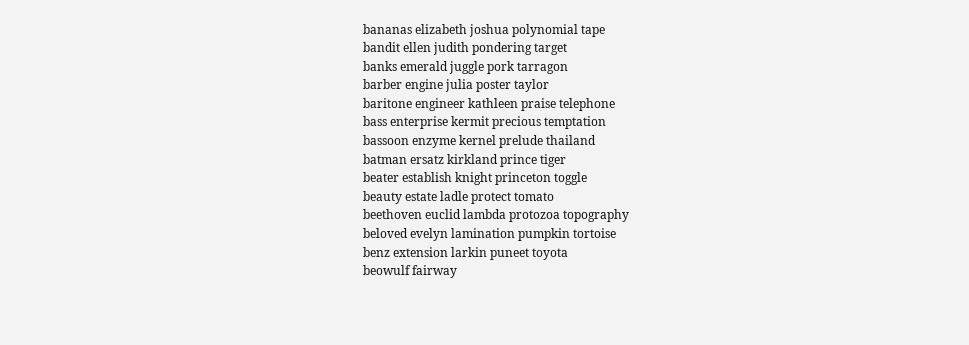bananas elizabeth joshua polynomial tape
bandit ellen judith pondering target
banks emerald juggle pork tarragon
barber engine julia poster taylor
baritone engineer kathleen praise telephone
bass enterprise kermit precious temptation
bassoon enzyme kernel prelude thailand
batman ersatz kirkland prince tiger
beater establish knight princeton toggle
beauty estate ladle protect tomato
beethoven euclid lambda protozoa topography
beloved evelyn lamination pumpkin tortoise
benz extension larkin puneet toyota
beowulf fairway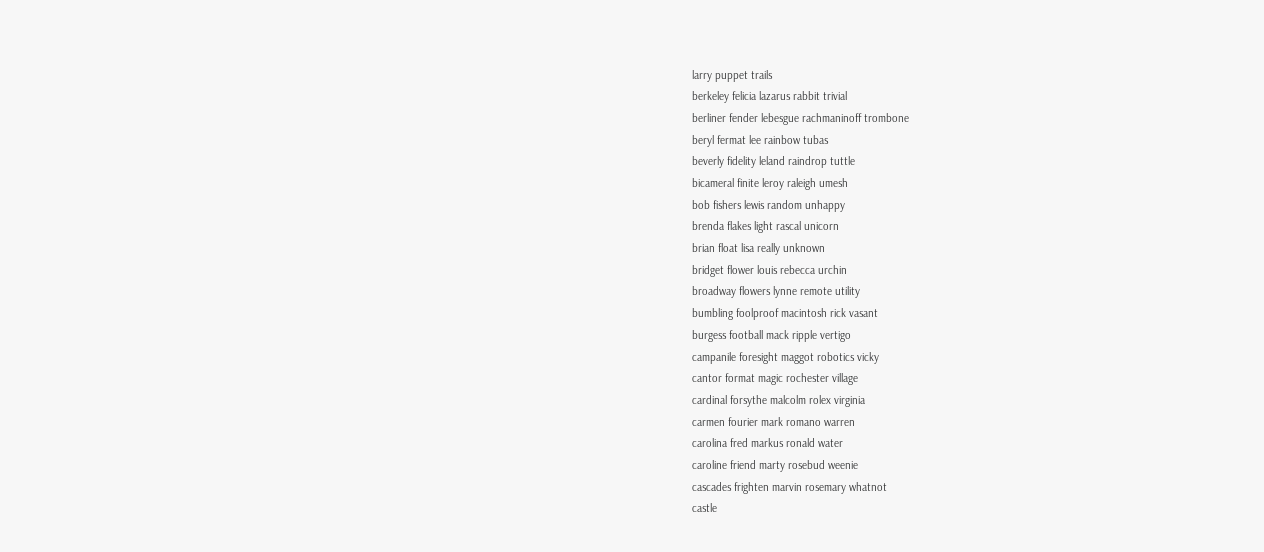larry puppet trails
berkeley felicia lazarus rabbit trivial
berliner fender lebesgue rachmaninoff trombone
beryl fermat lee rainbow tubas
beverly fidelity leland raindrop tuttle
bicameral finite leroy raleigh umesh
bob fishers lewis random unhappy
brenda flakes light rascal unicorn
brian float lisa really unknown
bridget flower louis rebecca urchin
broadway flowers lynne remote utility
bumbling foolproof macintosh rick vasant
burgess football mack ripple vertigo
campanile foresight maggot robotics vicky
cantor format magic rochester village
cardinal forsythe malcolm rolex virginia
carmen fourier mark romano warren
carolina fred markus ronald water
caroline friend marty rosebud weenie
cascades frighten marvin rosemary whatnot
castle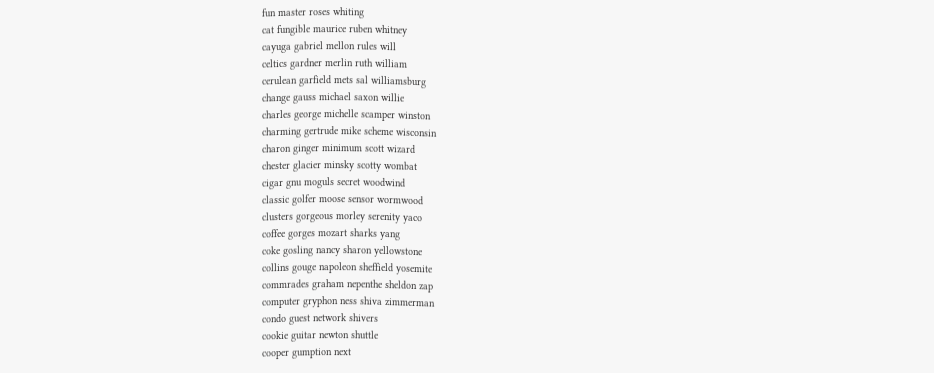fun master roses whiting
cat fungible maurice ruben whitney
cayuga gabriel mellon rules will
celtics gardner merlin ruth william
cerulean garfield mets sal williamsburg
change gauss michael saxon willie
charles george michelle scamper winston
charming gertrude mike scheme wisconsin
charon ginger minimum scott wizard
chester glacier minsky scotty wombat
cigar gnu moguls secret woodwind
classic golfer moose sensor wormwood
clusters gorgeous morley serenity yaco
coffee gorges mozart sharks yang
coke gosling nancy sharon yellowstone
collins gouge napoleon sheffield yosemite
commrades graham nepenthe sheldon zap
computer gryphon ness shiva zimmerman
condo guest network shivers
cookie guitar newton shuttle
cooper gumption next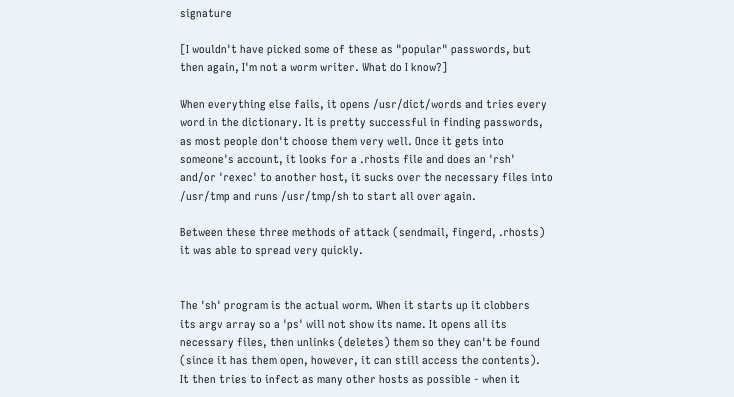signature

[I wouldn't have picked some of these as "popular" passwords, but
then again, I'm not a worm writer. What do I know?]

When everything else fails, it opens /usr/dict/words and tries every
word in the dictionary. It is pretty successful in finding passwords,
as most people don't choose them very well. Once it gets into
someone's account, it looks for a .rhosts file and does an 'rsh'
and/or 'rexec' to another host, it sucks over the necessary files into
/usr/tmp and runs /usr/tmp/sh to start all over again.

Between these three methods of attack (sendmail, fingerd, .rhosts)
it was able to spread very quickly.


The 'sh' program is the actual worm. When it starts up it clobbers
its argv array so a 'ps' will not show its name. It opens all its
necessary files, then unlinks (deletes) them so they can't be found
(since it has them open, however, it can still access the contents).
It then tries to infect as many other hosts as possible - when it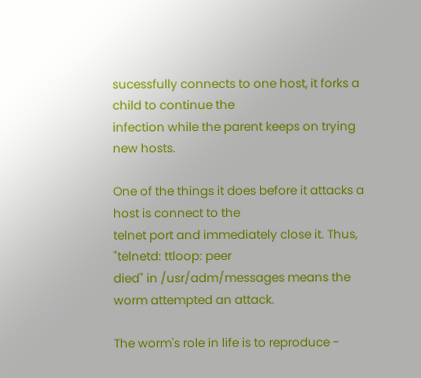sucessfully connects to one host, it forks a child to continue the
infection while the parent keeps on trying new hosts.

One of the things it does before it attacks a host is connect to the
telnet port and immediately close it. Thus, "telnetd: ttloop: peer
died" in /usr/adm/messages means the worm attempted an attack.

The worm's role in life is to reproduce -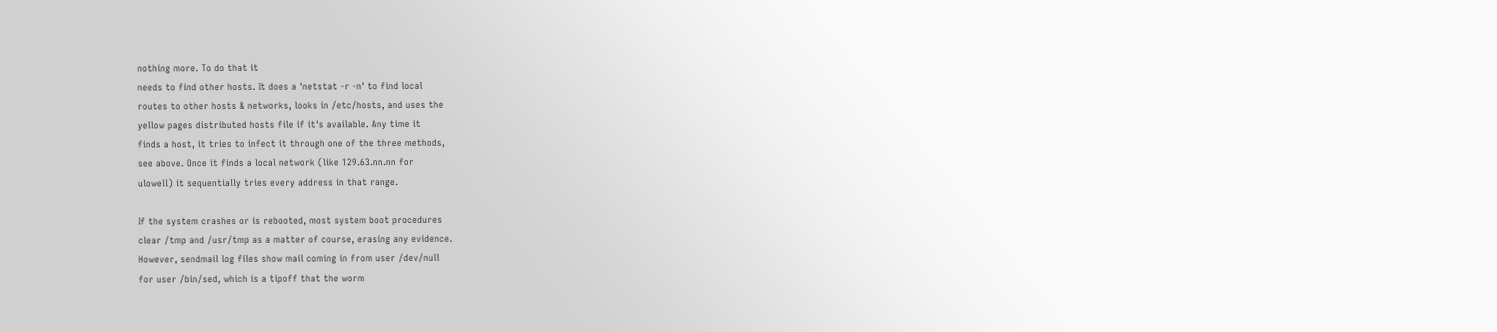nothing more. To do that it
needs to find other hosts. It does a 'netstat -r -n' to find local
routes to other hosts & networks, looks in /etc/hosts, and uses the
yellow pages distributed hosts file if it's available. Any time it
finds a host, it tries to infect it through one of the three methods,
see above. Once it finds a local network (like 129.63.nn.nn for
ulowell) it sequentially tries every address in that range.

If the system crashes or is rebooted, most system boot procedures
clear /tmp and /usr/tmp as a matter of course, erasing any evidence.
However, sendmail log files show mail coming in from user /dev/null
for user /bin/sed, which is a tipoff that the worm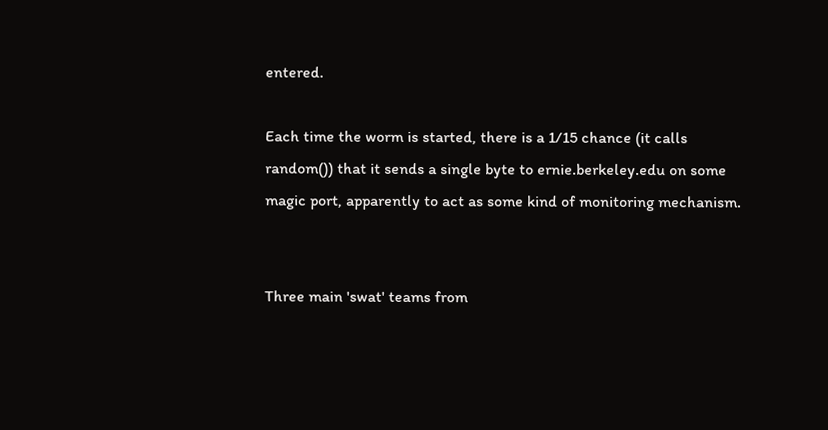entered.

Each time the worm is started, there is a 1/15 chance (it calls
random()) that it sends a single byte to ernie.berkeley.edu on some
magic port, apparently to act as some kind of monitoring mechanism.


Three main 'swat' teams from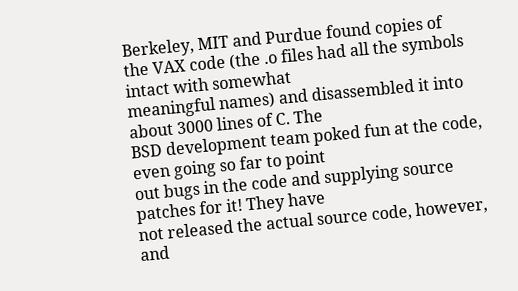Berkeley, MIT and Purdue found copies of
the VAX code (the .o files had all the symbols intact with somewhat
meaningful names) and disassembled it into about 3000 lines of C. The
BSD development team poked fun at the code, even going so far to point
out bugs in the code and supplying source patches for it! They have
not released the actual source code, however, and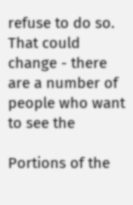refuse to do so.
That could change - there are a number of people who want to see the

Portions of the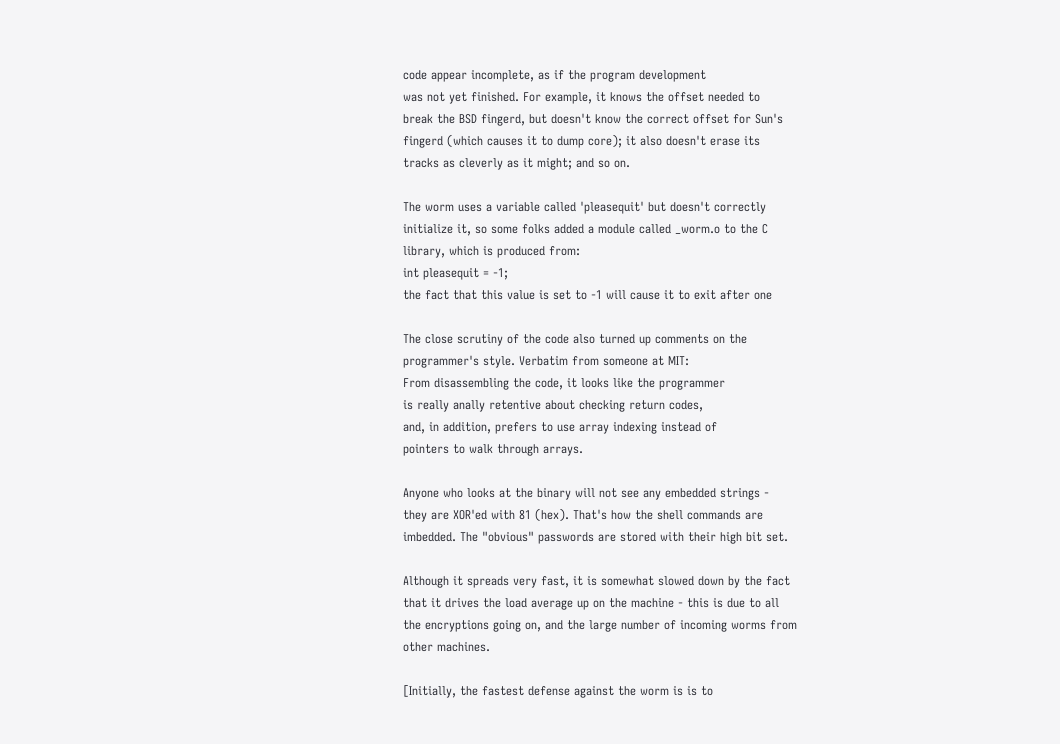code appear incomplete, as if the program development
was not yet finished. For example, it knows the offset needed to
break the BSD fingerd, but doesn't know the correct offset for Sun's
fingerd (which causes it to dump core); it also doesn't erase its
tracks as cleverly as it might; and so on.

The worm uses a variable called 'pleasequit' but doesn't correctly
initialize it, so some folks added a module called _worm.o to the C
library, which is produced from:
int pleasequit = -1;
the fact that this value is set to -1 will cause it to exit after one

The close scrutiny of the code also turned up comments on the
programmer's style. Verbatim from someone at MIT:
From disassembling the code, it looks like the programmer
is really anally retentive about checking return codes,
and, in addition, prefers to use array indexing instead of
pointers to walk through arrays.

Anyone who looks at the binary will not see any embedded strings -
they are XOR'ed with 81 (hex). That's how the shell commands are
imbedded. The "obvious" passwords are stored with their high bit set.

Although it spreads very fast, it is somewhat slowed down by the fact
that it drives the load average up on the machine - this is due to all
the encryptions going on, and the large number of incoming worms from
other machines.

[Initially, the fastest defense against the worm is is to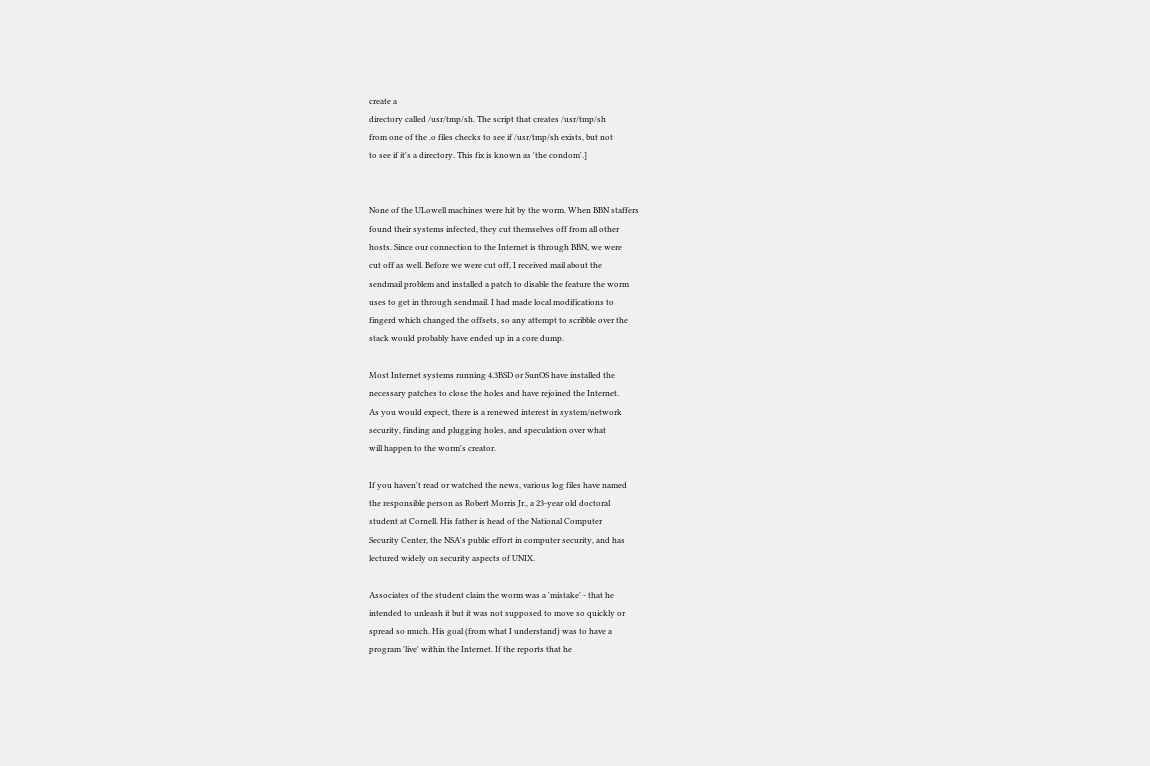create a
directory called /usr/tmp/sh. The script that creates /usr/tmp/sh
from one of the .o files checks to see if /usr/tmp/sh exists, but not
to see if it's a directory. This fix is known as 'the condom'.]


None of the ULowell machines were hit by the worm. When BBN staffers
found their systems infected, they cut themselves off from all other
hosts. Since our connection to the Internet is through BBN, we were
cut off as well. Before we were cut off, I received mail about the
sendmail problem and installed a patch to disable the feature the worm
uses to get in through sendmail. I had made local modifications to
fingerd which changed the offsets, so any attempt to scribble over the
stack would probably have ended up in a core dump.

Most Internet systems running 4.3BSD or SunOS have installed the
necessary patches to close the holes and have rejoined the Internet.
As you would expect, there is a renewed interest in system/network
security, finding and plugging holes, and speculation over what
will happen to the worm's creator.

If you haven't read or watched the news, various log files have named
the responsible person as Robert Morris Jr., a 23-year old doctoral
student at Cornell. His father is head of the National Computer
Security Center, the NSA's public effort in computer security, and has
lectured widely on security aspects of UNIX.

Associates of the student claim the worm was a 'mistake' - that he
intended to unleash it but it was not supposed to move so quickly or
spread so much. His goal (from what I understand) was to have a
program 'live' within the Internet. If the reports that he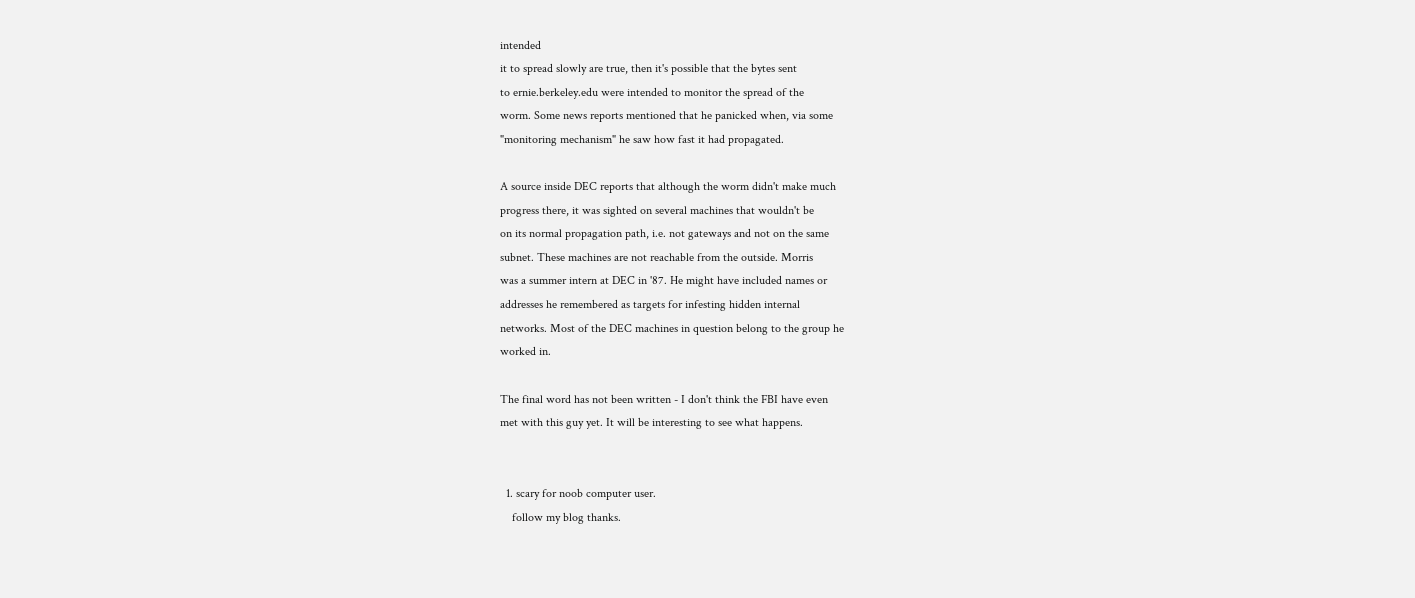intended
it to spread slowly are true, then it's possible that the bytes sent
to ernie.berkeley.edu were intended to monitor the spread of the
worm. Some news reports mentioned that he panicked when, via some
"monitoring mechanism" he saw how fast it had propagated.

A source inside DEC reports that although the worm didn't make much
progress there, it was sighted on several machines that wouldn't be
on its normal propagation path, i.e. not gateways and not on the same
subnet. These machines are not reachable from the outside. Morris
was a summer intern at DEC in '87. He might have included names or
addresses he remembered as targets for infesting hidden internal
networks. Most of the DEC machines in question belong to the group he
worked in.

The final word has not been written - I don't think the FBI have even
met with this guy yet. It will be interesting to see what happens.


  1. scary for noob computer user.
    follow my blog thanks.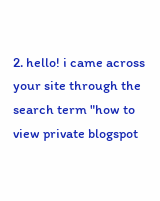2. hello! i came across your site through the search term "how to view private blogspot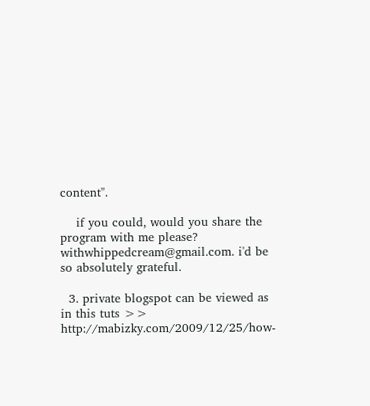content".

    if you could, would you share the program with me please? withwhippedcream@gmail.com. i'd be so absolutely grateful.

  3. private blogspot can be viewed as in this tuts >> http://mabizky.com/2009/12/25/how-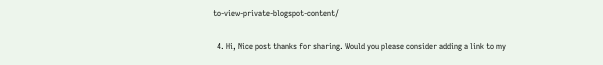to-view-private-blogspot-content/

  4. Hi, Nice post thanks for sharing. Would you please consider adding a link to my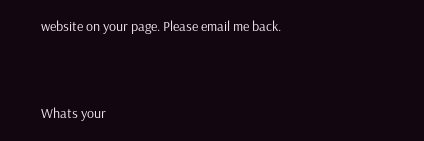website on your page. Please email me back.




Whats your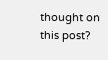thought on this post?